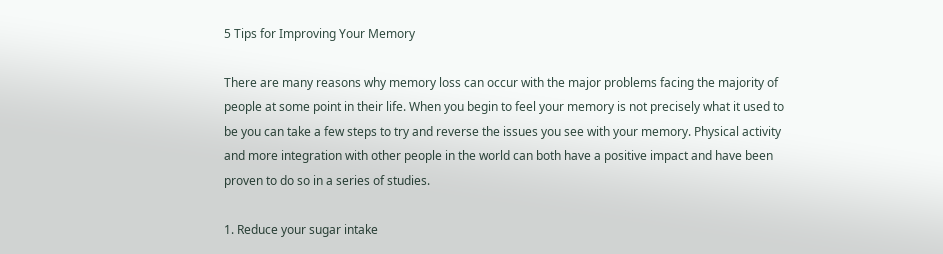5 Tips for Improving Your Memory

There are many reasons why memory loss can occur with the major problems facing the majority of people at some point in their life. When you begin to feel your memory is not precisely what it used to be you can take a few steps to try and reverse the issues you see with your memory. Physical activity and more integration with other people in the world can both have a positive impact and have been proven to do so in a series of studies.

1. Reduce your sugar intake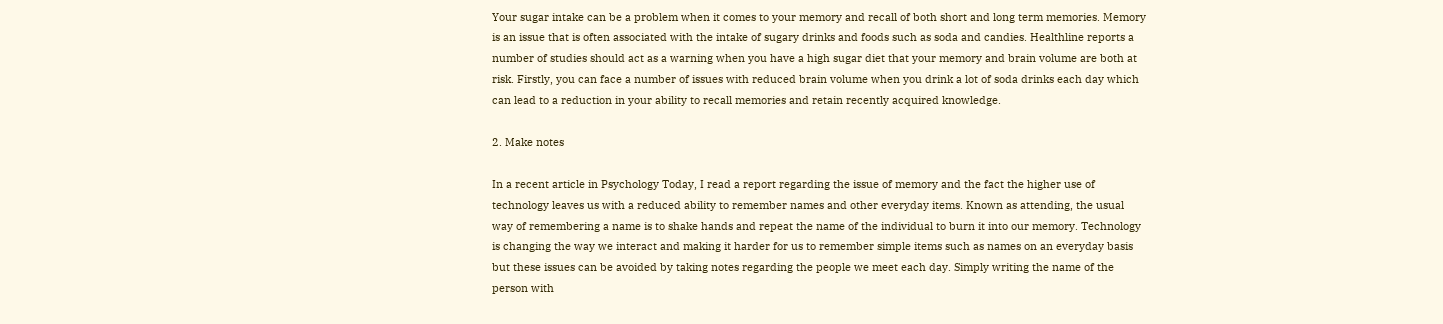Your sugar intake can be a problem when it comes to your memory and recall of both short and long term memories. Memory is an issue that is often associated with the intake of sugary drinks and foods such as soda and candies. Healthline reports a number of studies should act as a warning when you have a high sugar diet that your memory and brain volume are both at risk. Firstly, you can face a number of issues with reduced brain volume when you drink a lot of soda drinks each day which can lead to a reduction in your ability to recall memories and retain recently acquired knowledge.

2. Make notes

In a recent article in Psychology Today, I read a report regarding the issue of memory and the fact the higher use of technology leaves us with a reduced ability to remember names and other everyday items. Known as attending, the usual way of remembering a name is to shake hands and repeat the name of the individual to burn it into our memory. Technology is changing the way we interact and making it harder for us to remember simple items such as names on an everyday basis but these issues can be avoided by taking notes regarding the people we meet each day. Simply writing the name of the person with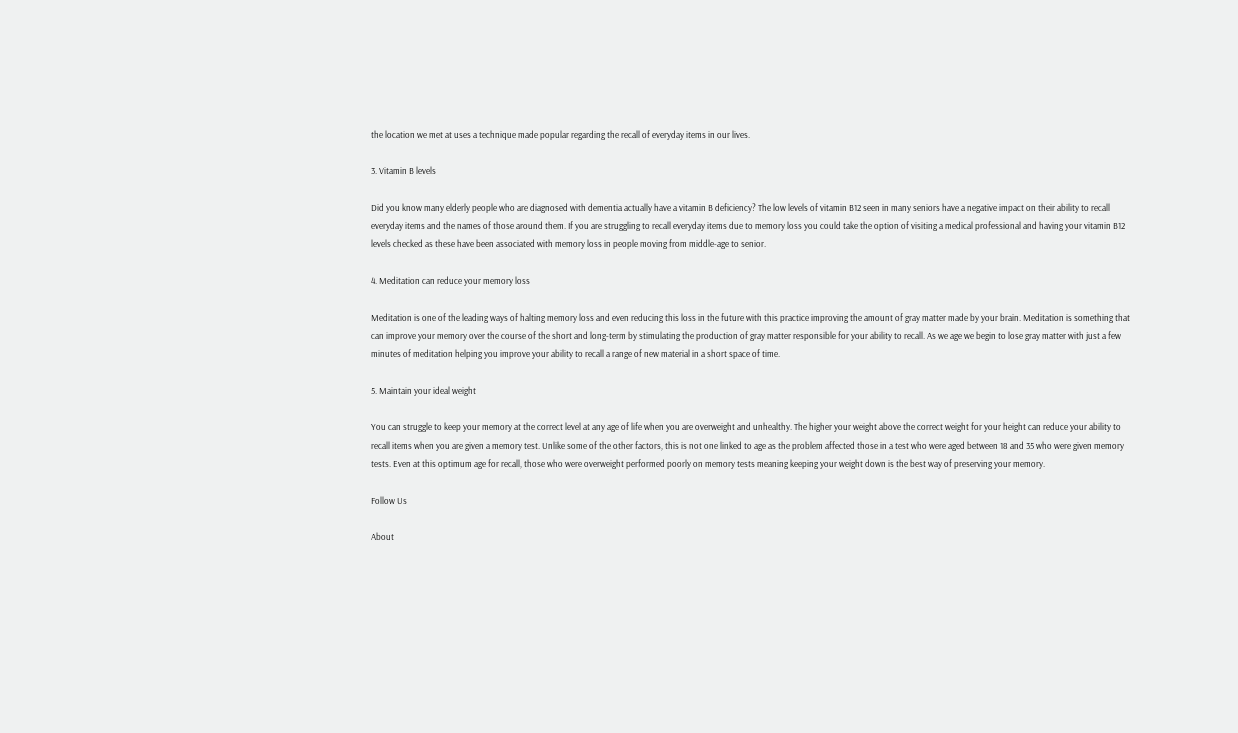the location we met at uses a technique made popular regarding the recall of everyday items in our lives.

3. Vitamin B levels

Did you know many elderly people who are diagnosed with dementia actually have a vitamin B deficiency? The low levels of vitamin B12 seen in many seniors have a negative impact on their ability to recall everyday items and the names of those around them. If you are struggling to recall everyday items due to memory loss you could take the option of visiting a medical professional and having your vitamin B12 levels checked as these have been associated with memory loss in people moving from middle-age to senior.

4. Meditation can reduce your memory loss

Meditation is one of the leading ways of halting memory loss and even reducing this loss in the future with this practice improving the amount of gray matter made by your brain. Meditation is something that can improve your memory over the course of the short and long-term by stimulating the production of gray matter responsible for your ability to recall. As we age we begin to lose gray matter with just a few minutes of meditation helping you improve your ability to recall a range of new material in a short space of time.

5. Maintain your ideal weight

You can struggle to keep your memory at the correct level at any age of life when you are overweight and unhealthy. The higher your weight above the correct weight for your height can reduce your ability to recall items when you are given a memory test. Unlike some of the other factors, this is not one linked to age as the problem affected those in a test who were aged between 18 and 35 who were given memory tests. Even at this optimum age for recall, those who were overweight performed poorly on memory tests meaning keeping your weight down is the best way of preserving your memory.

Follow Us

About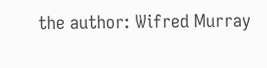the author: Wifred Murray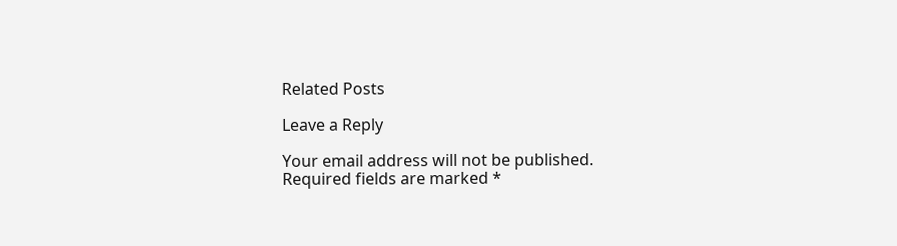Related Posts

Leave a Reply

Your email address will not be published. Required fields are marked *